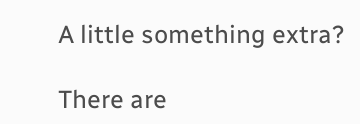A little something extra?

There are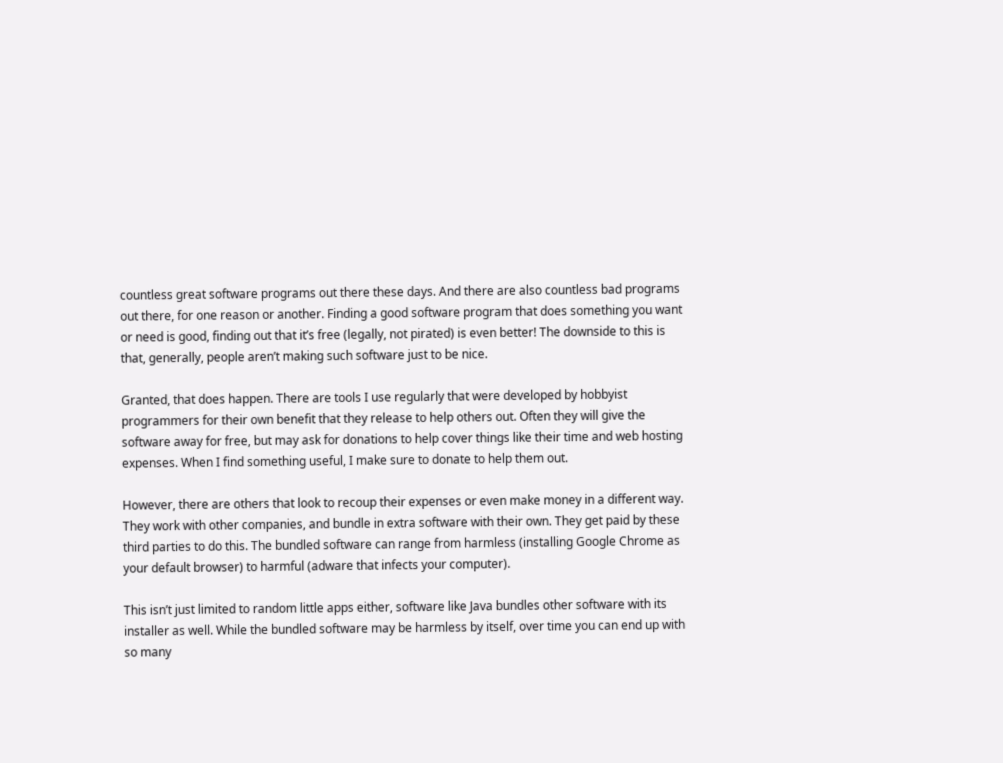countless great software programs out there these days. And there are also countless bad programs out there, for one reason or another. Finding a good software program that does something you want or need is good, finding out that it’s free (legally, not pirated) is even better! The downside to this is that, generally, people aren’t making such software just to be nice.

Granted, that does happen. There are tools I use regularly that were developed by hobbyist programmers for their own benefit that they release to help others out. Often they will give the software away for free, but may ask for donations to help cover things like their time and web hosting expenses. When I find something useful, I make sure to donate to help them out.

However, there are others that look to recoup their expenses or even make money in a different way. They work with other companies, and bundle in extra software with their own. They get paid by these third parties to do this. The bundled software can range from harmless (installing Google Chrome as your default browser) to harmful (adware that infects your computer).

This isn’t just limited to random little apps either, software like Java bundles other software with its installer as well. While the bundled software may be harmless by itself, over time you can end up with so many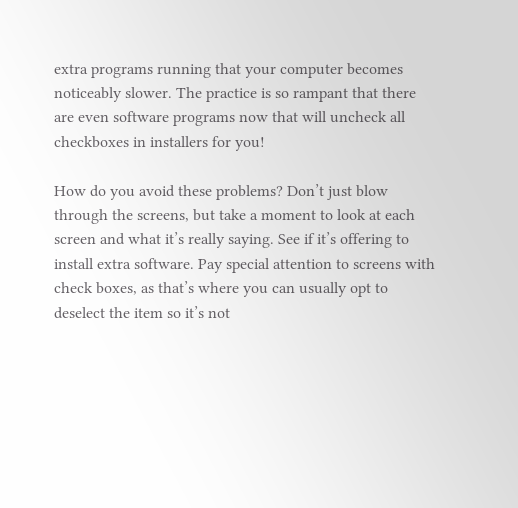extra programs running that your computer becomes noticeably slower. The practice is so rampant that there are even software programs now that will uncheck all checkboxes in installers for you!

How do you avoid these problems? Don’t just blow through the screens, but take a moment to look at each screen and what it’s really saying. See if it’s offering to install extra software. Pay special attention to screens with check boxes, as that’s where you can usually opt to deselect the item so it’s not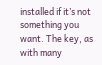installed if it’s not something you want. The key, as with many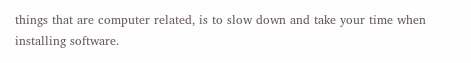things that are computer related, is to slow down and take your time when installing software.